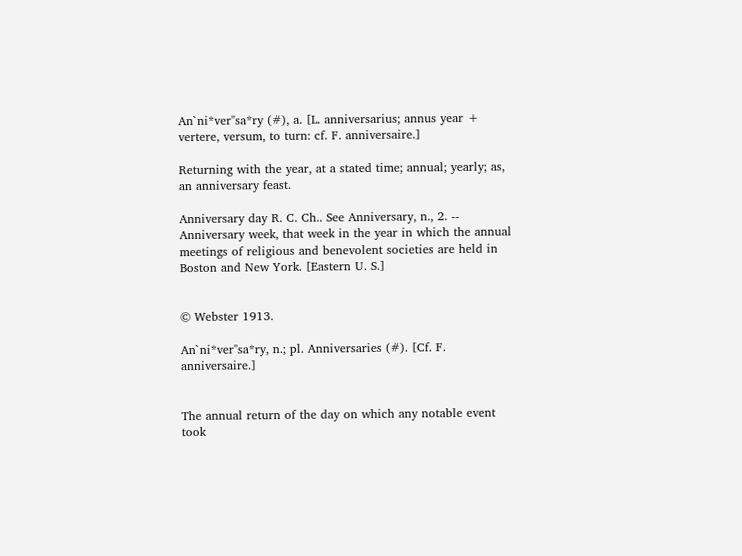An`ni*ver"sa*ry (#), a. [L. anniversarius; annus year + vertere, versum, to turn: cf. F. anniversaire.]

Returning with the year, at a stated time; annual; yearly; as, an anniversary feast.

Anniversary day R. C. Ch.. See Anniversary, n., 2. -- Anniversary week, that week in the year in which the annual meetings of religious and benevolent societies are held in Boston and New York. [Eastern U. S.]


© Webster 1913.

An`ni*ver"sa*ry, n.; pl. Anniversaries (#). [Cf. F. anniversaire.]


The annual return of the day on which any notable event took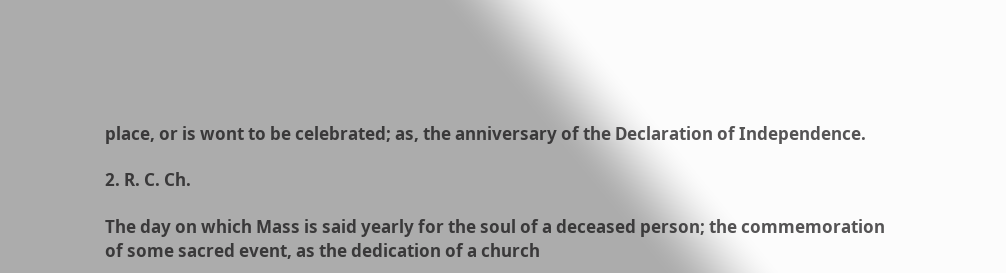place, or is wont to be celebrated; as, the anniversary of the Declaration of Independence.

2. R. C. Ch.

The day on which Mass is said yearly for the soul of a deceased person; the commemoration of some sacred event, as the dedication of a church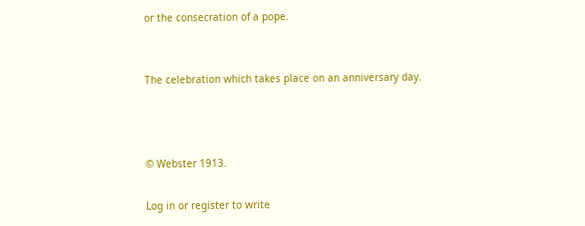or the consecration of a pope.


The celebration which takes place on an anniversary day.



© Webster 1913.

Log in or register to write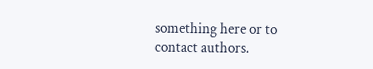something here or to contact authors.